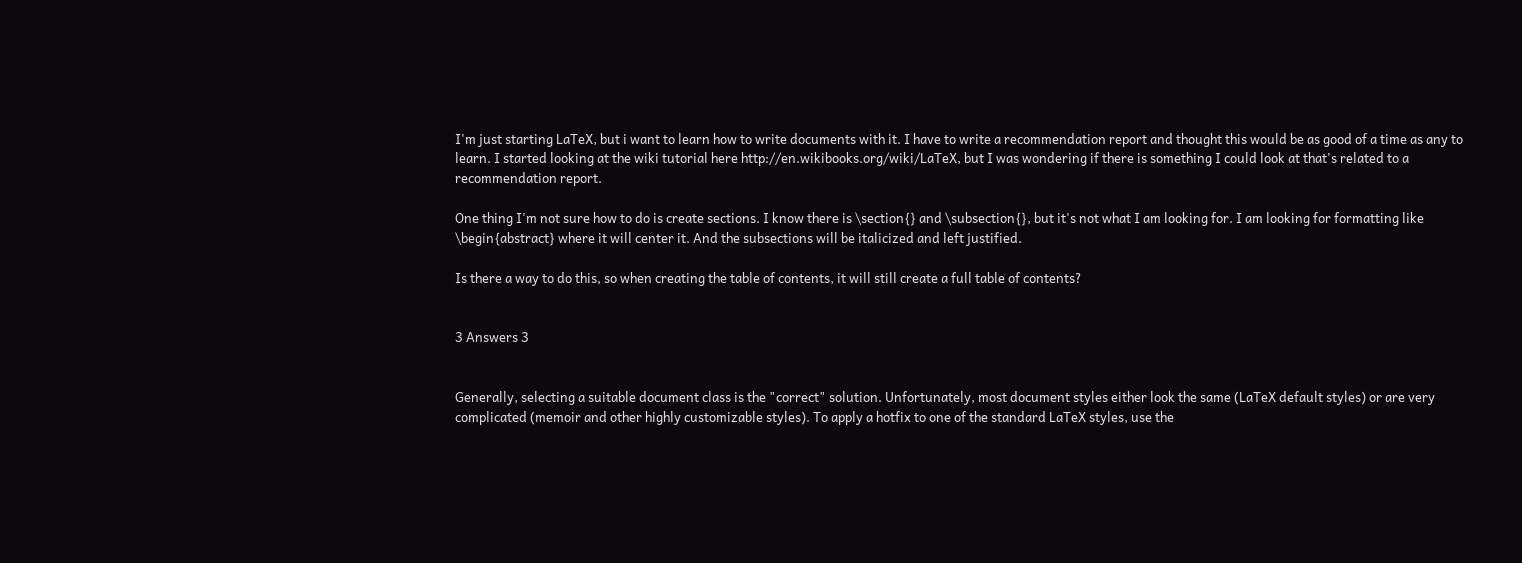I'm just starting LaTeX, but i want to learn how to write documents with it. I have to write a recommendation report and thought this would be as good of a time as any to learn. I started looking at the wiki tutorial here http://en.wikibooks.org/wiki/LaTeX, but I was wondering if there is something I could look at that's related to a recommendation report.

One thing I'm not sure how to do is create sections. I know there is \section{} and \subsection{}, but it's not what I am looking for. I am looking for formatting like \begin{abstract} where it will center it. And the subsections will be italicized and left justified.

Is there a way to do this, so when creating the table of contents, it will still create a full table of contents?


3 Answers 3


Generally, selecting a suitable document class is the "correct" solution. Unfortunately, most document styles either look the same (LaTeX default styles) or are very complicated (memoir and other highly customizable styles). To apply a hotfix to one of the standard LaTeX styles, use the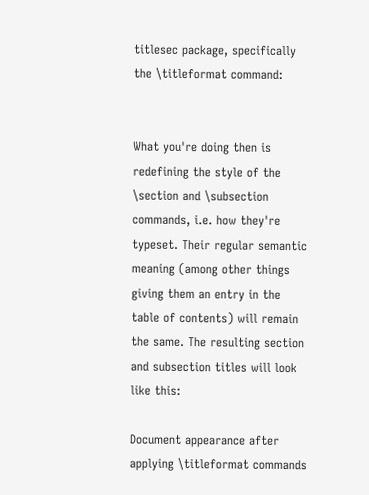titlesec package, specifically the \titleformat command:


What you're doing then is redefining the style of the \section and \subsection commands, i.e. how they're typeset. Their regular semantic meaning (among other things giving them an entry in the table of contents) will remain the same. The resulting section and subsection titles will look like this:

Document appearance after applying \titleformat commands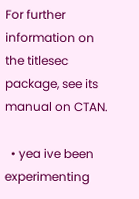For further information on the titlesec package, see its manual on CTAN.

  • yea ive been experimenting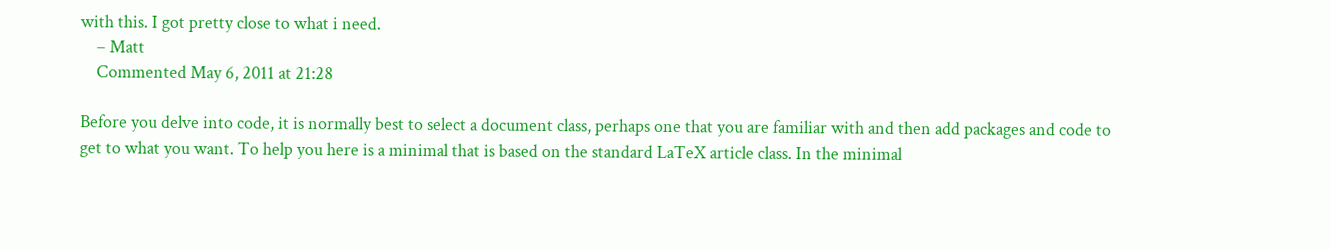with this. I got pretty close to what i need.
    – Matt
    Commented May 6, 2011 at 21:28

Before you delve into code, it is normally best to select a document class, perhaps one that you are familiar with and then add packages and code to get to what you want. To help you here is a minimal that is based on the standard LaTeX article class. In the minimal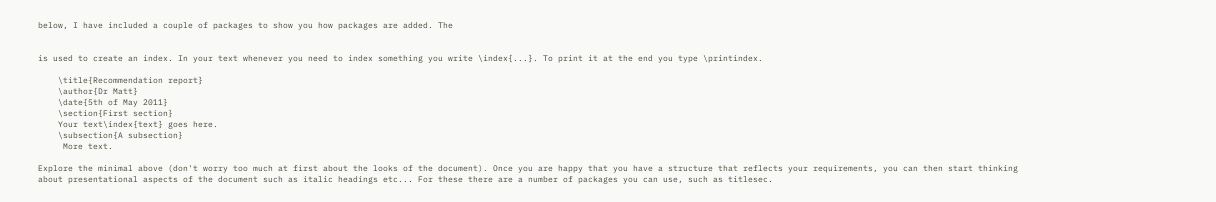below, I have included a couple of packages to show you how packages are added. The


is used to create an index. In your text whenever you need to index something you write \index{...}. To print it at the end you type \printindex.

    \title{Recommendation report}
    \author{Dr Matt}
    \date{5th of May 2011}
    \section{First section}
    Your text\index{text} goes here.
    \subsection{A subsection}
     More text.

Explore the minimal above (don't worry too much at first about the looks of the document). Once you are happy that you have a structure that reflects your requirements, you can then start thinking about presentational aspects of the document such as italic headings etc... For these there are a number of packages you can use, such as titlesec.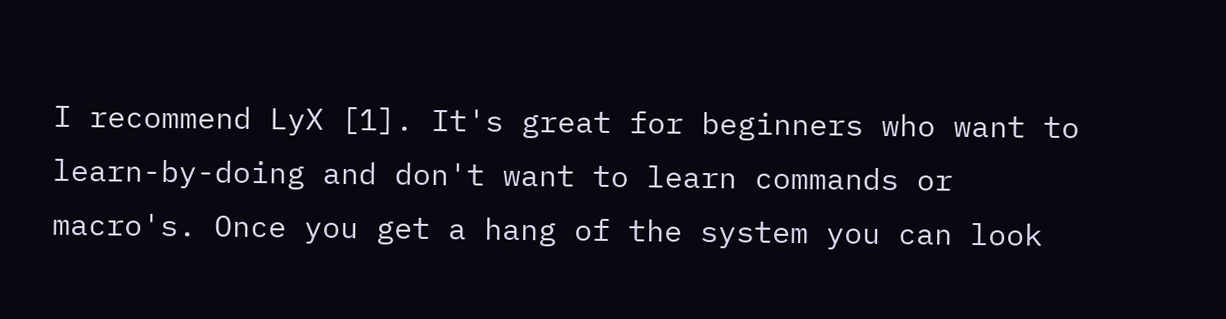I recommend LyX [1]. It's great for beginners who want to learn-by-doing and don't want to learn commands or macro's. Once you get a hang of the system you can look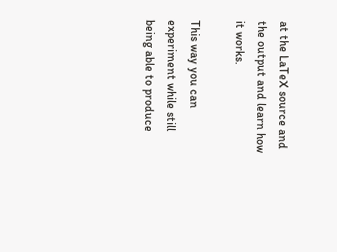at the LaTeX source and the output and learn how it works.

This way you can experiment while still being able to produce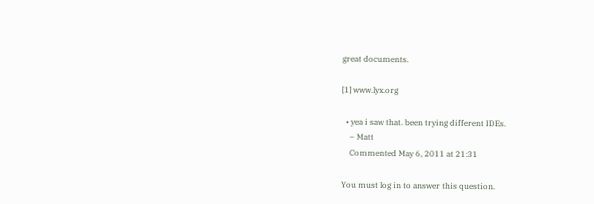great documents.

[1] www.lyx.org

  • yea i saw that. been trying different IDEs.
    – Matt
    Commented May 6, 2011 at 21:31

You must log in to answer this question.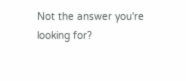Not the answer you're looking for?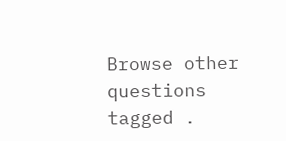Browse other questions tagged .